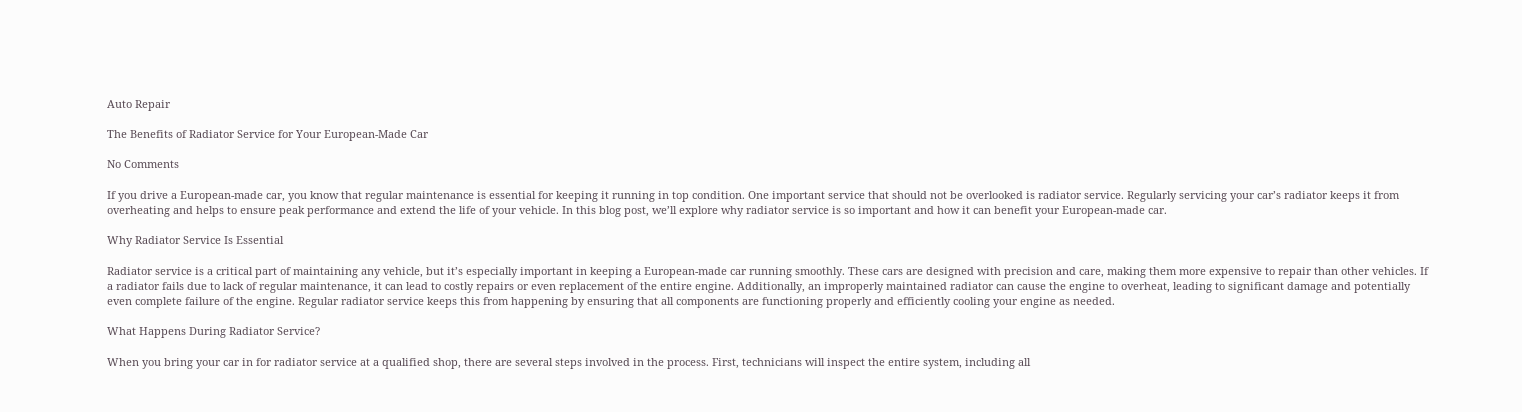Auto Repair

The Benefits of Radiator Service for Your European-Made Car

No Comments

If you drive a European-made car, you know that regular maintenance is essential for keeping it running in top condition. One important service that should not be overlooked is radiator service. Regularly servicing your car’s radiator keeps it from overheating and helps to ensure peak performance and extend the life of your vehicle. In this blog post, we’ll explore why radiator service is so important and how it can benefit your European-made car.

Why Radiator Service Is Essential

Radiator service is a critical part of maintaining any vehicle, but it’s especially important in keeping a European-made car running smoothly. These cars are designed with precision and care, making them more expensive to repair than other vehicles. If a radiator fails due to lack of regular maintenance, it can lead to costly repairs or even replacement of the entire engine. Additionally, an improperly maintained radiator can cause the engine to overheat, leading to significant damage and potentially even complete failure of the engine. Regular radiator service keeps this from happening by ensuring that all components are functioning properly and efficiently cooling your engine as needed.

What Happens During Radiator Service?

When you bring your car in for radiator service at a qualified shop, there are several steps involved in the process. First, technicians will inspect the entire system, including all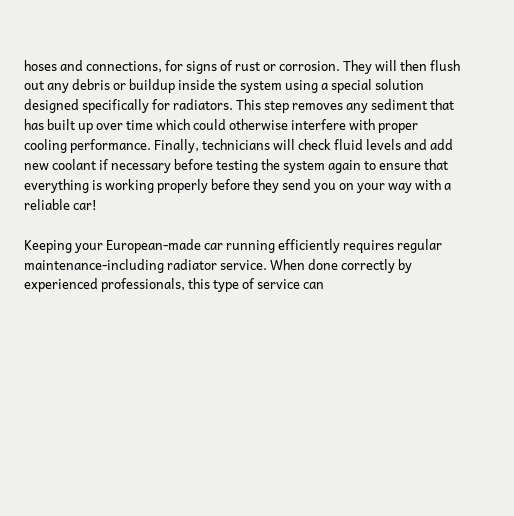hoses and connections, for signs of rust or corrosion. They will then flush out any debris or buildup inside the system using a special solution designed specifically for radiators. This step removes any sediment that has built up over time which could otherwise interfere with proper cooling performance. Finally, technicians will check fluid levels and add new coolant if necessary before testing the system again to ensure that everything is working properly before they send you on your way with a reliable car!

Keeping your European-made car running efficiently requires regular maintenance-including radiator service. When done correctly by experienced professionals, this type of service can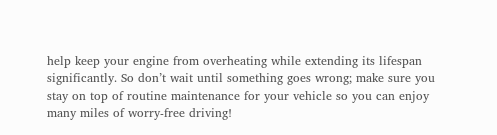help keep your engine from overheating while extending its lifespan significantly. So don’t wait until something goes wrong; make sure you stay on top of routine maintenance for your vehicle so you can enjoy many miles of worry-free driving!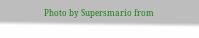Photo by Supersmario from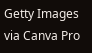Getty Images via Canva Pro